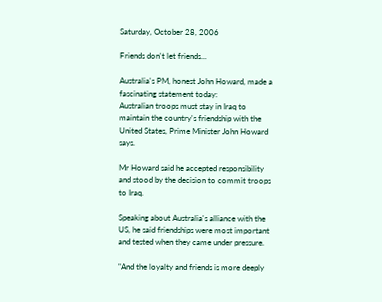Saturday, October 28, 2006

Friends don't let friends...

Australia's PM, honest John Howard, made a fascinating statement today:
Australian troops must stay in Iraq to maintain the country's friendship with the United States, Prime Minister John Howard says.

Mr Howard said he accepted responsibility and stood by the decision to commit troops to Iraq.

Speaking about Australia's alliance with the US, he said friendships were most important and tested when they came under pressure.

"And the loyalty and friends is more deeply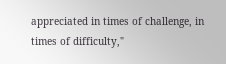appreciated in times of challenge, in times of difficulty,"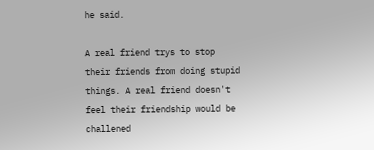he said.

A real friend trys to stop their friends from doing stupid things. A real friend doesn't feel their friendship would be challened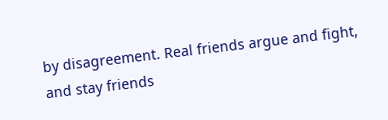by disagreement. Real friends argue and fight, and stay friends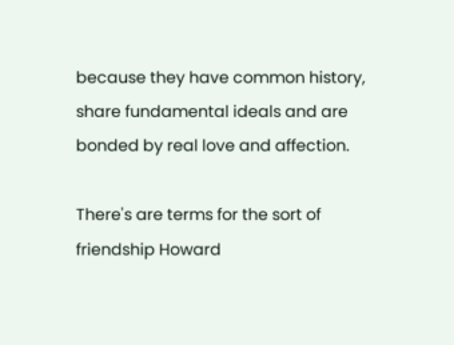because they have common history, share fundamental ideals and are bonded by real love and affection.

There's are terms for the sort of friendship Howard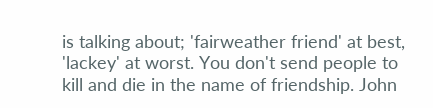is talking about; 'fairweather friend' at best, 'lackey' at worst. You don't send people to kill and die in the name of friendship. John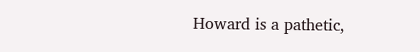Howard is a pathetic,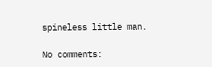spineless little man.

No comments: